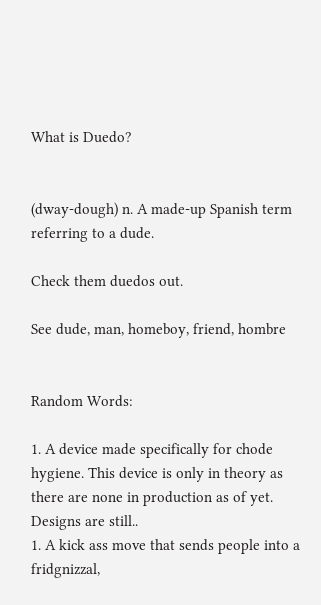What is Duedo?


(dway-dough) n. A made-up Spanish term referring to a dude.

Check them duedos out.

See dude, man, homeboy, friend, hombre


Random Words:

1. A device made specifically for chode hygiene. This device is only in theory as there are none in production as of yet. Designs are still..
1. A kick ass move that sends people into a fridgnizzal,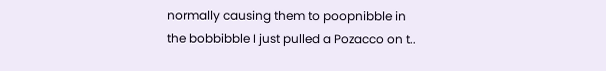normally causing them to poopnibble in the bobbibble I just pulled a Pozacco on t..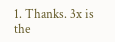1. Thanks. 3x is the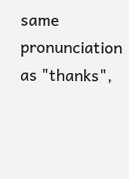same pronunciation as "thanks",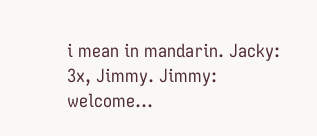i mean in mandarin. Jacky: 3x, Jimmy. Jimmy: welcome...